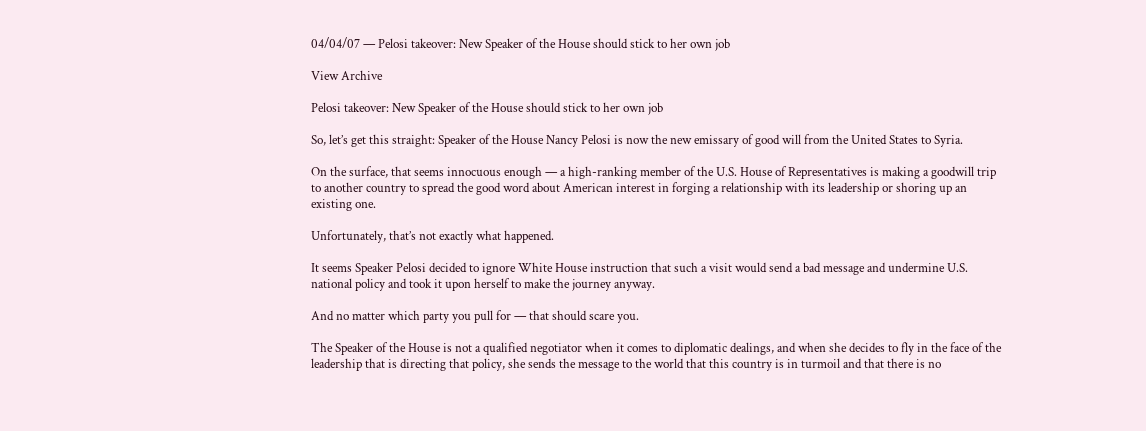04/04/07 — Pelosi takeover: New Speaker of the House should stick to her own job

View Archive

Pelosi takeover: New Speaker of the House should stick to her own job

So, let’s get this straight: Speaker of the House Nancy Pelosi is now the new emissary of good will from the United States to Syria.

On the surface, that seems innocuous enough — a high-ranking member of the U.S. House of Representatives is making a goodwill trip to another country to spread the good word about American interest in forging a relationship with its leadership or shoring up an existing one.

Unfortunately, that’s not exactly what happened.

It seems Speaker Pelosi decided to ignore White House instruction that such a visit would send a bad message and undermine U.S. national policy and took it upon herself to make the journey anyway.

And no matter which party you pull for — that should scare you.

The Speaker of the House is not a qualified negotiator when it comes to diplomatic dealings, and when she decides to fly in the face of the leadership that is directing that policy, she sends the message to the world that this country is in turmoil and that there is no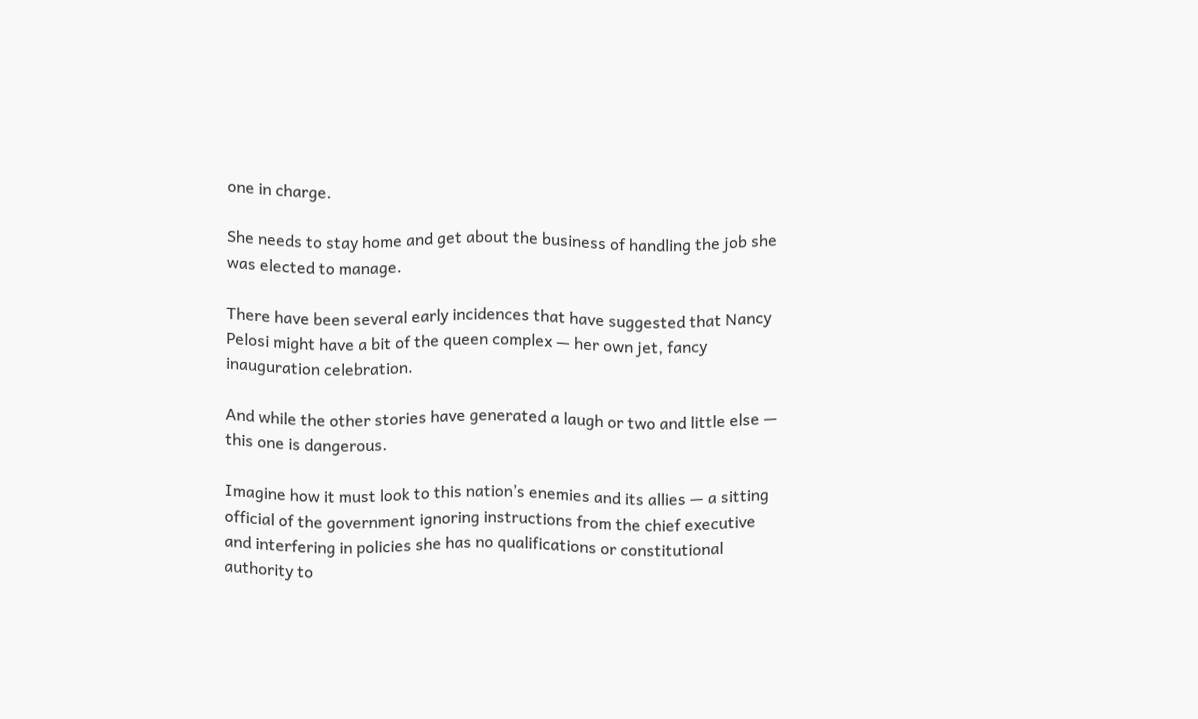one in charge.

She needs to stay home and get about the business of handling the job she was elected to manage.

There have been several early incidences that have suggested that Nancy Pelosi might have a bit of the queen complex — her own jet, fancy inauguration celebration.

And while the other stories have generated a laugh or two and little else — this one is dangerous.

Imagine how it must look to this nation’s enemies and its allies — a sitting official of the government ignoring instructions from the chief executive and interfering in policies she has no qualifications or constitutional authority to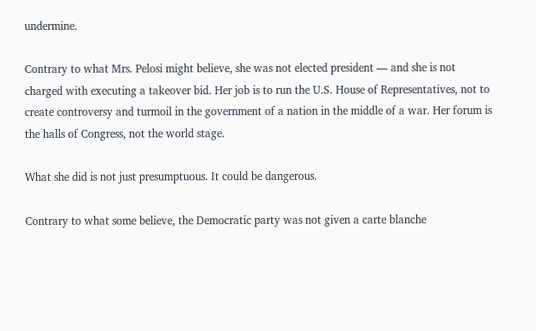undermine.

Contrary to what Mrs. Pelosi might believe, she was not elected president — and she is not charged with executing a takeover bid. Her job is to run the U.S. House of Representatives, not to create controversy and turmoil in the government of a nation in the middle of a war. Her forum is the halls of Congress, not the world stage.

What she did is not just presumptuous. It could be dangerous.

Contrary to what some believe, the Democratic party was not given a carte blanche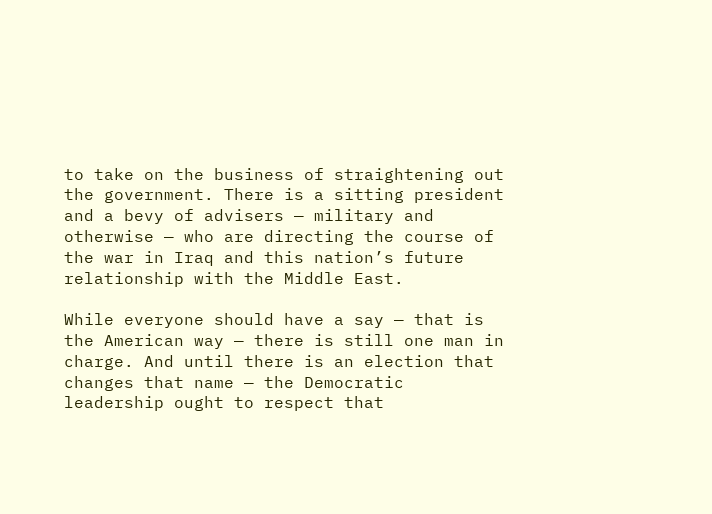to take on the business of straightening out the government. There is a sitting president and a bevy of advisers — military and otherwise — who are directing the course of the war in Iraq and this nation’s future relationship with the Middle East.

While everyone should have a say — that is the American way — there is still one man in charge. And until there is an election that changes that name — the Democratic leadership ought to respect that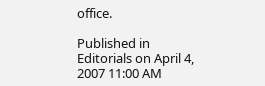office.

Published in Editorials on April 4, 2007 11:00 AM